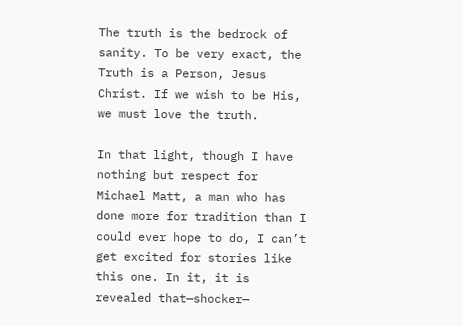The truth is the bedrock of sanity. To be very exact, the Truth is a Person, Jesus Christ. If we wish to be His, we must love the truth.

In that light, though I have nothing but respect for Michael Matt, a man who has done more for tradition than I could ever hope to do, I can’t get excited for stories like this one. In it, it is revealed that—shocker—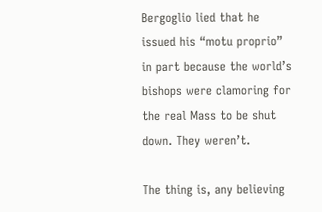Bergoglio lied that he issued his “motu proprio” in part because the world’s bishops were clamoring for the real Mass to be shut down. They weren’t.

The thing is, any believing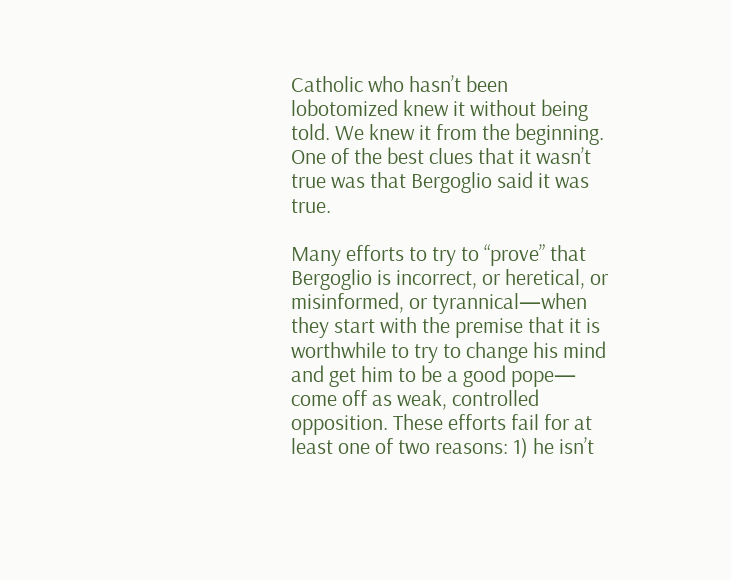Catholic who hasn’t been lobotomized knew it without being told. We knew it from the beginning. One of the best clues that it wasn’t true was that Bergoglio said it was true.

Many efforts to try to “prove” that Bergoglio is incorrect, or heretical, or misinformed, or tyrannical—when they start with the premise that it is worthwhile to try to change his mind and get him to be a good pope— come off as weak, controlled opposition. These efforts fail for at least one of two reasons: 1) he isn’t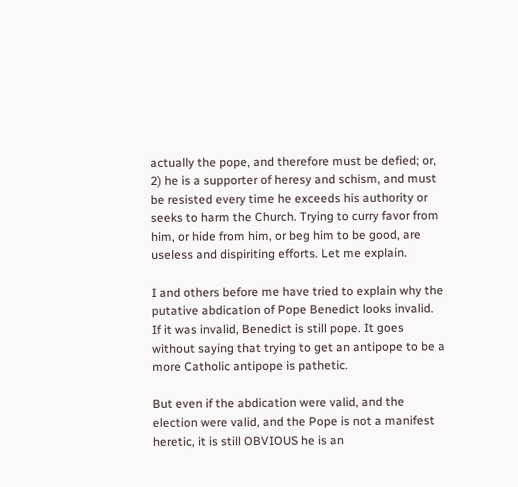actually the pope, and therefore must be defied; or, 2) he is a supporter of heresy and schism, and must be resisted every time he exceeds his authority or seeks to harm the Church. Trying to curry favor from him, or hide from him, or beg him to be good, are useless and dispiriting efforts. Let me explain.

I and others before me have tried to explain why the putative abdication of Pope Benedict looks invalid. If it was invalid, Benedict is still pope. It goes without saying that trying to get an antipope to be a more Catholic antipope is pathetic.

But even if the abdication were valid, and the election were valid, and the Pope is not a manifest heretic, it is still OBVIOUS he is an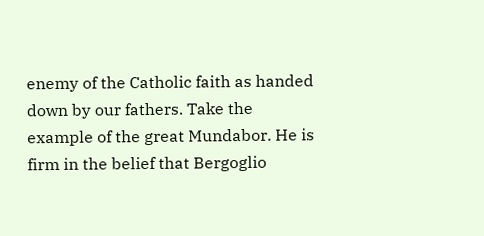enemy of the Catholic faith as handed down by our fathers. Take the example of the great Mundabor. He is firm in the belief that Bergoglio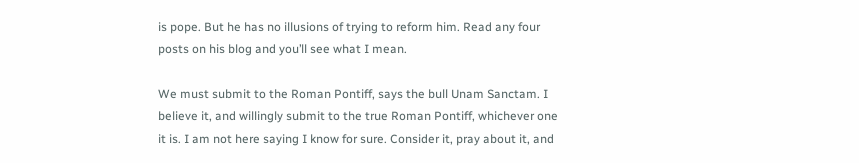is pope. But he has no illusions of trying to reform him. Read any four posts on his blog and you’ll see what I mean.

We must submit to the Roman Pontiff, says the bull Unam Sanctam. I believe it, and willingly submit to the true Roman Pontiff, whichever one it is. I am not here saying I know for sure. Consider it, pray about it, and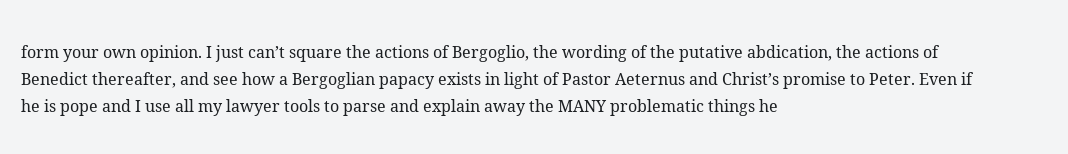form your own opinion. I just can’t square the actions of Bergoglio, the wording of the putative abdication, the actions of Benedict thereafter, and see how a Bergoglian papacy exists in light of Pastor Aeternus and Christ’s promise to Peter. Even if he is pope and I use all my lawyer tools to parse and explain away the MANY problematic things he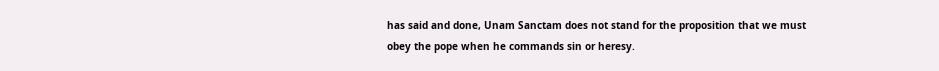has said and done, Unam Sanctam does not stand for the proposition that we must obey the pope when he commands sin or heresy.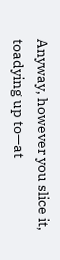Anyway, however you slice it, toadying up to—at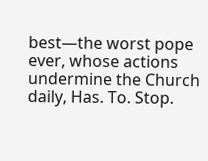best—the worst pope ever, whose actions undermine the Church daily, Has. To. Stop.